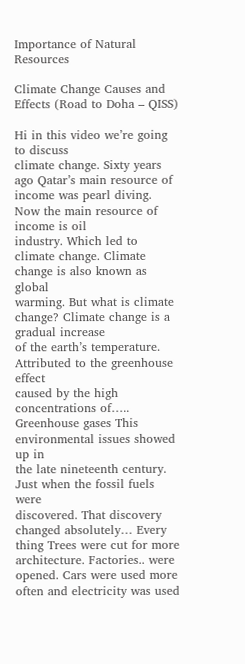Importance of Natural Resources

Climate Change Causes and Effects (Road to Doha – QISS)

Hi in this video we’re going to discuss
climate change. Sixty years ago Qatar’s main resource of
income was pearl diving. Now the main resource of income is oil
industry. Which led to climate change. Climate change is also known as global
warming. But what is climate change? Climate change is a gradual increase
of the earth’s temperature. Attributed to the greenhouse effect
caused by the high concentrations of….. Greenhouse gases This environmental issues showed up in
the late nineteenth century. Just when the fossil fuels were
discovered. That discovery changed absolutely… Every thing Trees were cut for more architecture. Factories.. were opened. Cars were used more often and electricity was used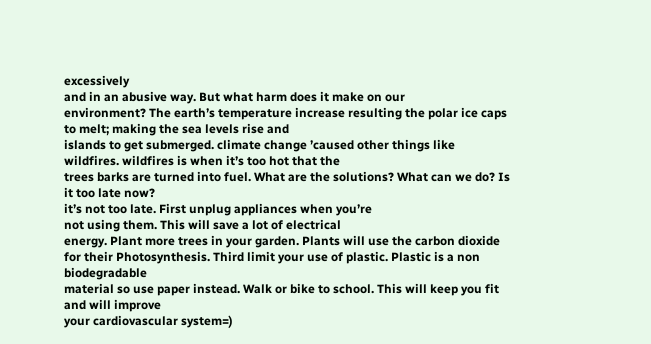excessively
and in an abusive way. But what harm does it make on our
environment? The earth’s temperature increase resulting the polar ice caps to melt; making the sea levels rise and
islands to get submerged. climate change ’caused other things like
wildfires. wildfires is when it’s too hot that the
trees barks are turned into fuel. What are the solutions? What can we do? Is it too late now?
it’s not too late. First unplug appliances when you’re
not using them. This will save a lot of electrical
energy. Plant more trees in your garden. Plants will use the carbon dioxide
for their Photosynthesis. Third limit your use of plastic. Plastic is a non biodegradable
material so use paper instead. Walk or bike to school. This will keep you fit and will improve
your cardiovascular system=)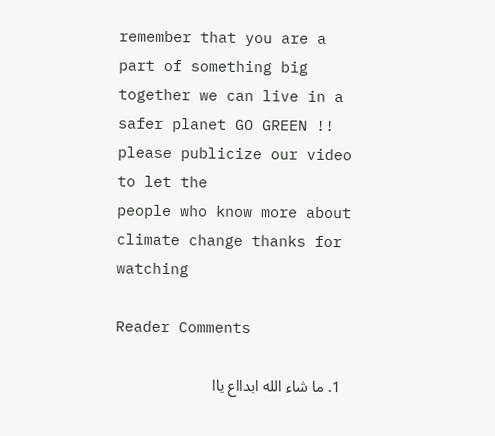remember that you are a part of something big together we can live in a safer planet GO GREEN !! please publicize our video to let the
people who know more about climate change thanks for watching

Reader Comments

  1. ما شاء الله ابدااع ياا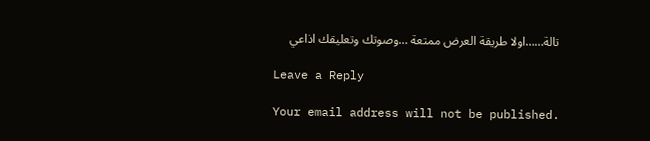تالة……اولا طريقة العرض ممتعة …وصوتك وتعليقك اذاعي

Leave a Reply

Your email address will not be published.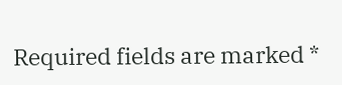Required fields are marked *